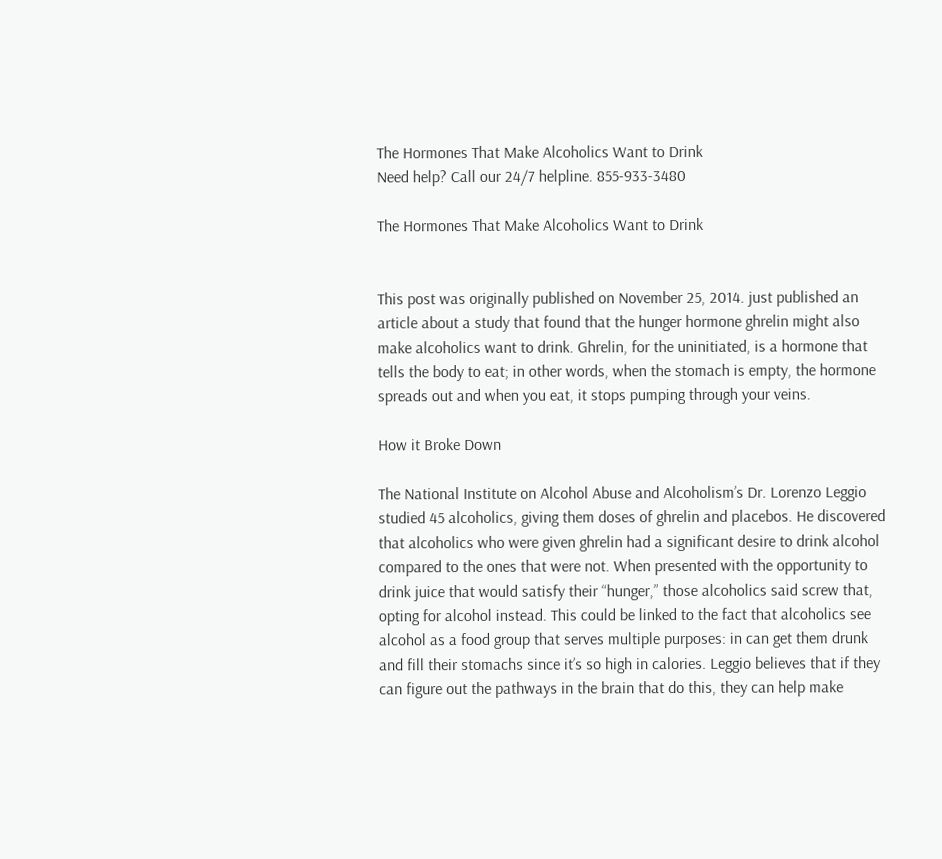The Hormones That Make Alcoholics Want to Drink
Need help? Call our 24/7 helpline. 855-933-3480

The Hormones That Make Alcoholics Want to Drink


This post was originally published on November 25, 2014. just published an article about a study that found that the hunger hormone ghrelin might also make alcoholics want to drink. Ghrelin, for the uninitiated, is a hormone that tells the body to eat; in other words, when the stomach is empty, the hormone spreads out and when you eat, it stops pumping through your veins.

How it Broke Down

The National Institute on Alcohol Abuse and Alcoholism’s Dr. Lorenzo Leggio studied 45 alcoholics, giving them doses of ghrelin and placebos. He discovered that alcoholics who were given ghrelin had a significant desire to drink alcohol compared to the ones that were not. When presented with the opportunity to drink juice that would satisfy their “hunger,” those alcoholics said screw that, opting for alcohol instead. This could be linked to the fact that alcoholics see alcohol as a food group that serves multiple purposes: in can get them drunk and fill their stomachs since it’s so high in calories. Leggio believes that if they can figure out the pathways in the brain that do this, they can help make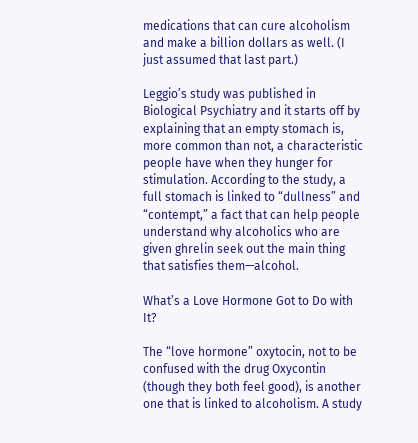medications that can cure alcoholism and make a billion dollars as well. (I just assumed that last part.)

Leggio’s study was published in Biological Psychiatry and it starts off by explaining that an empty stomach is, more common than not, a characteristic people have when they hunger for stimulation. According to the study, a full stomach is linked to “dullness” and “contempt,” a fact that can help people understand why alcoholics who are given ghrelin seek out the main thing that satisfies them—alcohol.

What’s a Love Hormone Got to Do with It?

The “love hormone” oxytocin, not to be confused with the drug Oxycontin (though they both feel good), is another one that is linked to alcoholism. A study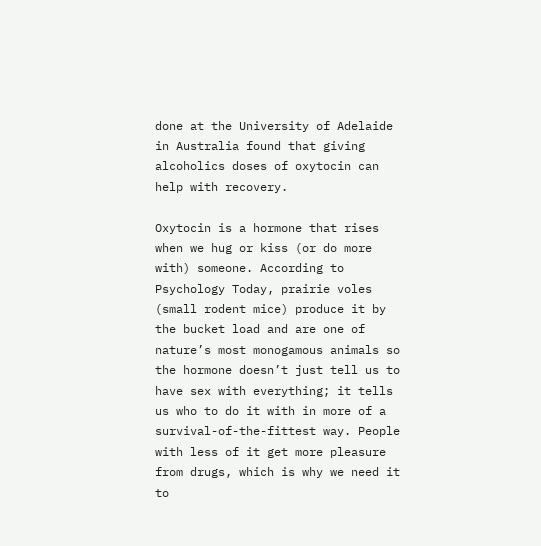done at the University of Adelaide in Australia found that giving alcoholics doses of oxytocin can help with recovery.

Oxytocin is a hormone that rises when we hug or kiss (or do more with) someone. According to Psychology Today, prairie voles (small rodent mice) produce it by the bucket load and are one of nature’s most monogamous animals so the hormone doesn’t just tell us to have sex with everything; it tells us who to do it with in more of a survival-of-the-fittest way. People with less of it get more pleasure from drugs, which is why we need it to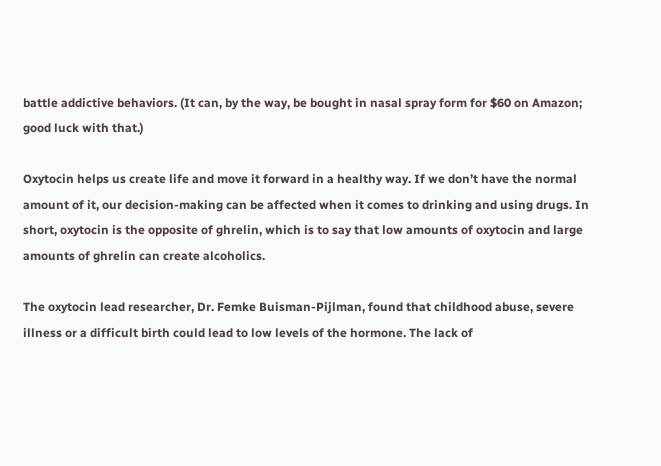battle addictive behaviors. (It can, by the way, be bought in nasal spray form for $60 on Amazon; good luck with that.)

Oxytocin helps us create life and move it forward in a healthy way. If we don’t have the normal amount of it, our decision-making can be affected when it comes to drinking and using drugs. In short, oxytocin is the opposite of ghrelin, which is to say that low amounts of oxytocin and large amounts of ghrelin can create alcoholics.

The oxytocin lead researcher, Dr. Femke Buisman-Pijlman, found that childhood abuse, severe illness or a difficult birth could lead to low levels of the hormone. The lack of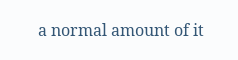a normal amount of it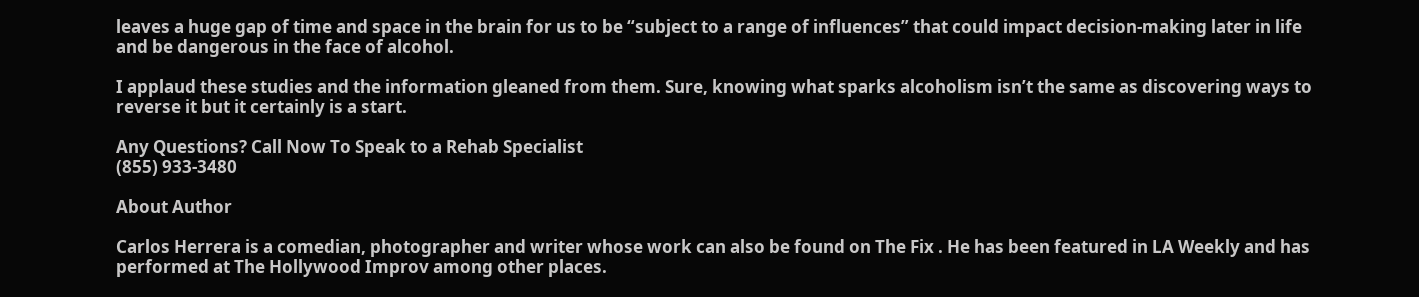leaves a huge gap of time and space in the brain for us to be “subject to a range of influences” that could impact decision-making later in life and be dangerous in the face of alcohol.

I applaud these studies and the information gleaned from them. Sure, knowing what sparks alcoholism isn’t the same as discovering ways to reverse it but it certainly is a start.

Any Questions? Call Now To Speak to a Rehab Specialist
(855) 933-3480

About Author

Carlos Herrera is a comedian, photographer and writer whose work can also be found on The Fix . He has been featured in LA Weekly and has performed at The Hollywood Improv among other places.